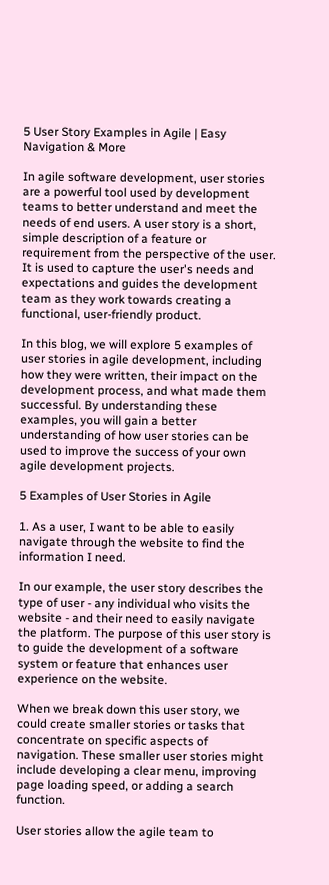5 User Story Examples in Agile | Easy Navigation & More

In agile software development, user stories are a powerful tool used by development teams to better understand and meet the needs of end users. A user story is a short, simple description of a feature or requirement from the perspective of the user. It is used to capture the user's needs and expectations and guides the development team as they work towards creating a functional, user-friendly product.

In this blog, we will explore 5 examples of user stories in agile development, including how they were written, their impact on the development process, and what made them successful. By understanding these examples, you will gain a better understanding of how user stories can be used to improve the success of your own agile development projects.

5 Examples of User Stories in Agile

1. As a user, I want to be able to easily navigate through the website to find the information I need.

In our example, the user story describes the type of user - any individual who visits the website - and their need to easily navigate the platform. The purpose of this user story is to guide the development of a software system or feature that enhances user experience on the website.

When we break down this user story, we could create smaller stories or tasks that concentrate on specific aspects of navigation. These smaller user stories might include developing a clear menu, improving page loading speed, or adding a search function.

User stories allow the agile team to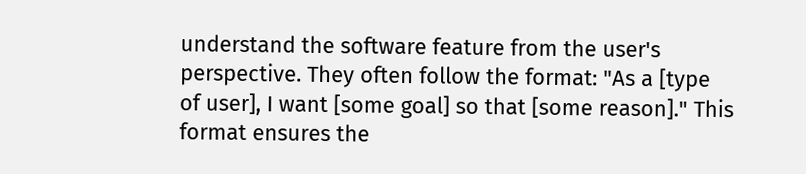understand the software feature from the user's perspective. They often follow the format: "As a [type of user], I want [some goal] so that [some reason]." This format ensures the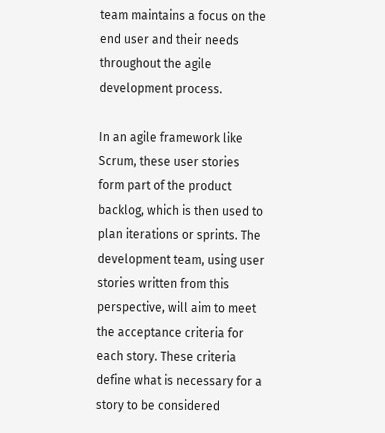team maintains a focus on the end user and their needs throughout the agile development process.

In an agile framework like Scrum, these user stories form part of the product backlog, which is then used to plan iterations or sprints. The development team, using user stories written from this perspective, will aim to meet the acceptance criteria for each story. These criteria define what is necessary for a story to be considered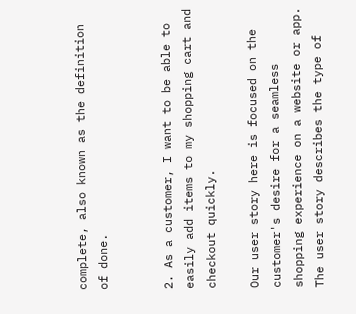complete, also known as the definition of done.


2. As a customer, I want to be able to easily add items to my shopping cart and checkout quickly.

Our user story here is focused on the customer's desire for a seamless shopping experience on a website or app. The user story describes the type of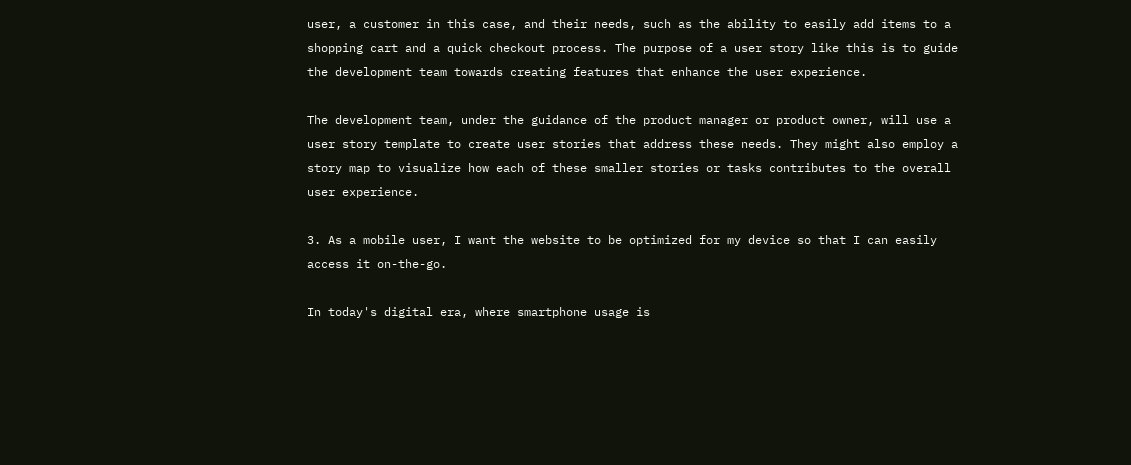user, a customer in this case, and their needs, such as the ability to easily add items to a shopping cart and a quick checkout process. The purpose of a user story like this is to guide the development team towards creating features that enhance the user experience.

The development team, under the guidance of the product manager or product owner, will use a user story template to create user stories that address these needs. They might also employ a story map to visualize how each of these smaller stories or tasks contributes to the overall user experience.

3. As a mobile user, I want the website to be optimized for my device so that I can easily access it on-the-go.

In today's digital era, where smartphone usage is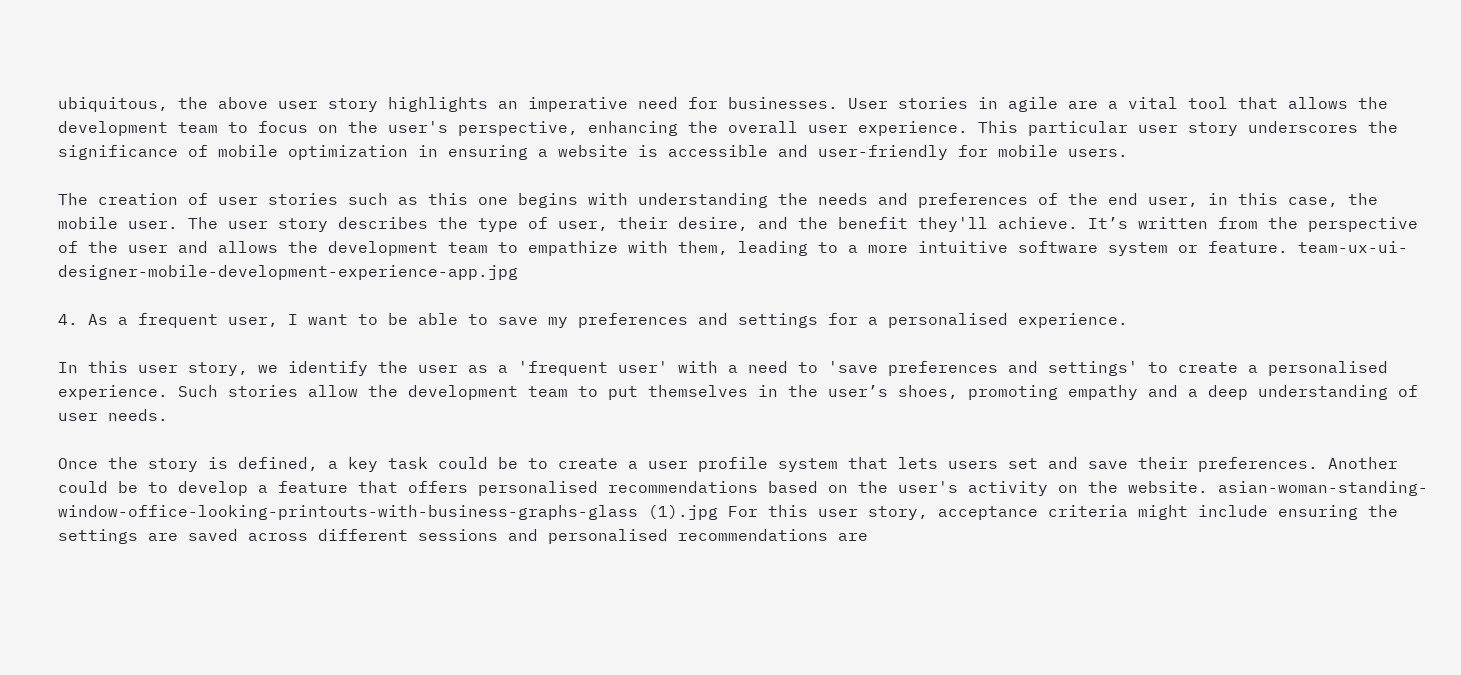ubiquitous, the above user story highlights an imperative need for businesses. User stories in agile are a vital tool that allows the development team to focus on the user's perspective, enhancing the overall user experience. This particular user story underscores the significance of mobile optimization in ensuring a website is accessible and user-friendly for mobile users.

The creation of user stories such as this one begins with understanding the needs and preferences of the end user, in this case, the mobile user. The user story describes the type of user, their desire, and the benefit they'll achieve. It’s written from the perspective of the user and allows the development team to empathize with them, leading to a more intuitive software system or feature. team-ux-ui-designer-mobile-development-experience-app.jpg

4. As a frequent user, I want to be able to save my preferences and settings for a personalised experience.

In this user story, we identify the user as a 'frequent user' with a need to 'save preferences and settings' to create a personalised experience. Such stories allow the development team to put themselves in the user’s shoes, promoting empathy and a deep understanding of user needs.

Once the story is defined, a key task could be to create a user profile system that lets users set and save their preferences. Another could be to develop a feature that offers personalised recommendations based on the user's activity on the website. asian-woman-standing-window-office-looking-printouts-with-business-graphs-glass (1).jpg For this user story, acceptance criteria might include ensuring the settings are saved across different sessions and personalised recommendations are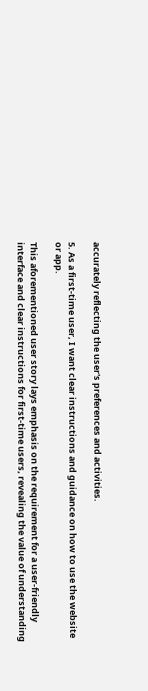accurately reflecting the user's preferences and activities.

5. As a first-time user, I want clear instructions and guidance on how to use the website or app.

This aforementioned user story lays emphasis on the requirement for a user-friendly interface and clear instructions for first-time users, revealing the value of understanding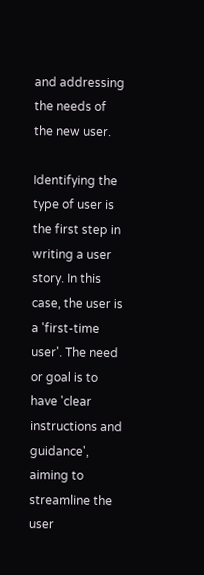and addressing the needs of the new user.

Identifying the type of user is the first step in writing a user story. In this case, the user is a 'first-time user'. The need or goal is to have 'clear instructions and guidance', aiming to streamline the user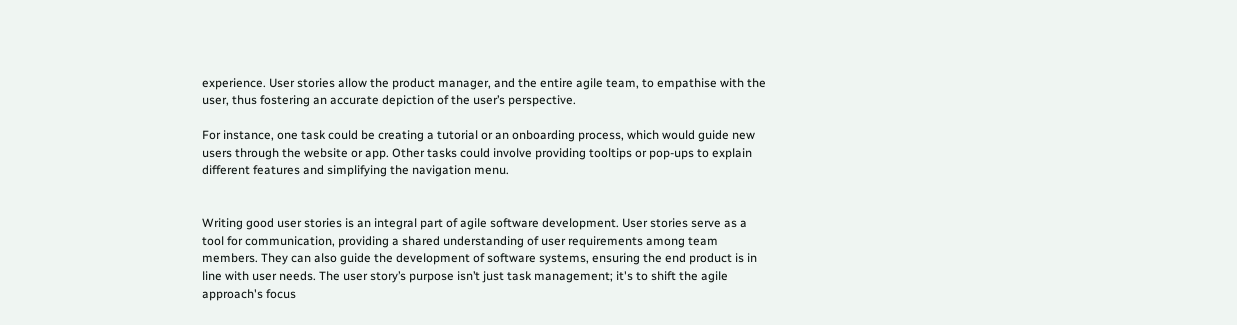experience. User stories allow the product manager, and the entire agile team, to empathise with the user, thus fostering an accurate depiction of the user’s perspective.

For instance, one task could be creating a tutorial or an onboarding process, which would guide new users through the website or app. Other tasks could involve providing tooltips or pop-ups to explain different features and simplifying the navigation menu.


Writing good user stories is an integral part of agile software development. User stories serve as a tool for communication, providing a shared understanding of user requirements among team members. They can also guide the development of software systems, ensuring the end product is in line with user needs. The user story’s purpose isn’t just task management; it's to shift the agile approach's focus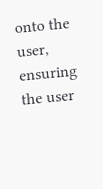onto the user, ensuring the user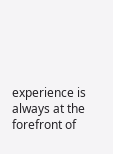experience is always at the forefront of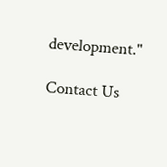development."

Contact Us